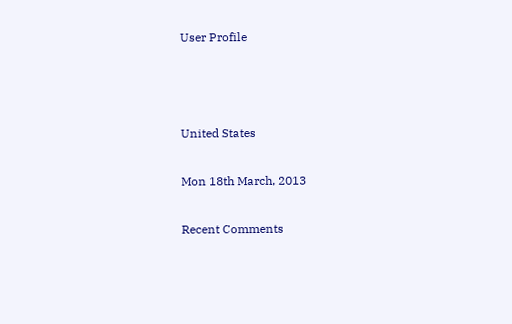User Profile



United States

Mon 18th March, 2013

Recent Comments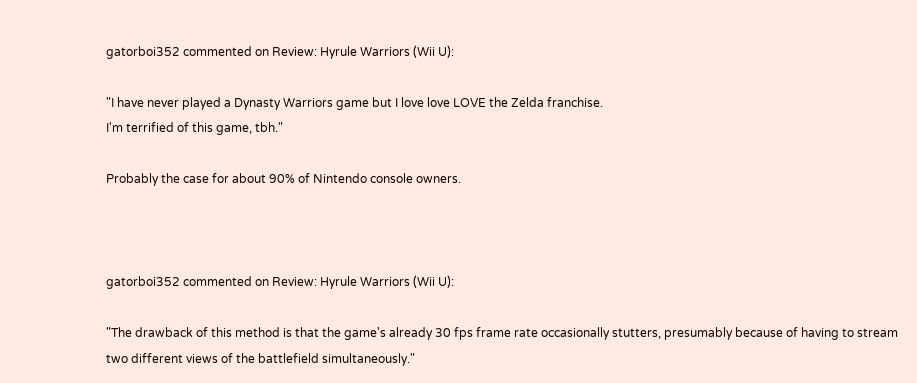gatorboi352 commented on Review: Hyrule Warriors (Wii U):

"I have never played a Dynasty Warriors game but I love love LOVE the Zelda franchise.
I'm terrified of this game, tbh."

Probably the case for about 90% of Nintendo console owners.



gatorboi352 commented on Review: Hyrule Warriors (Wii U):

"The drawback of this method is that the game's already 30 fps frame rate occasionally stutters, presumably because of having to stream two different views of the battlefield simultaneously."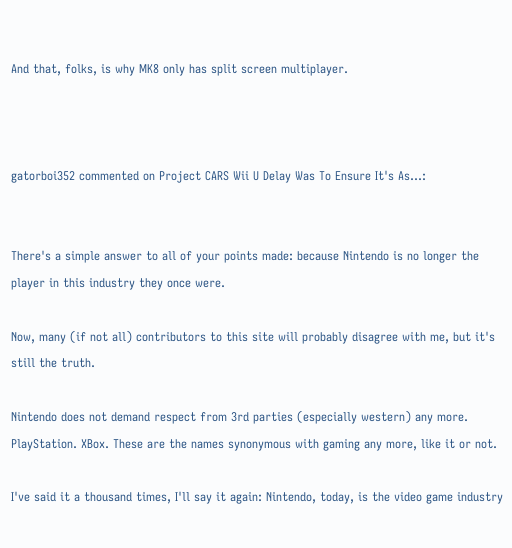And that, folks, is why MK8 only has split screen multiplayer.



gatorboi352 commented on Project CARS Wii U Delay Was To Ensure It's As...:


There's a simple answer to all of your points made: because Nintendo is no longer the player in this industry they once were.

Now, many (if not all) contributors to this site will probably disagree with me, but it's still the truth.

Nintendo does not demand respect from 3rd parties (especially western) any more. PlayStation. XBox. These are the names synonymous with gaming any more, like it or not.

I've said it a thousand times, I'll say it again: Nintendo, today, is the video game industry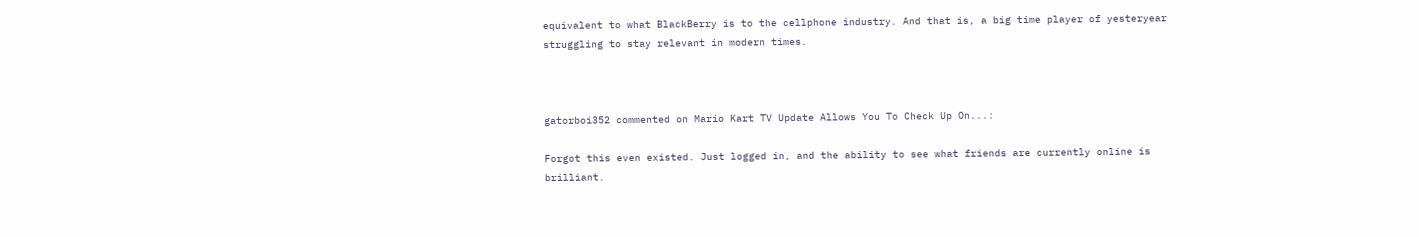equivalent to what BlackBerry is to the cellphone industry. And that is, a big time player of yesteryear struggling to stay relevant in modern times.



gatorboi352 commented on Mario Kart TV Update Allows You To Check Up On...:

Forgot this even existed. Just logged in, and the ability to see what friends are currently online is brilliant.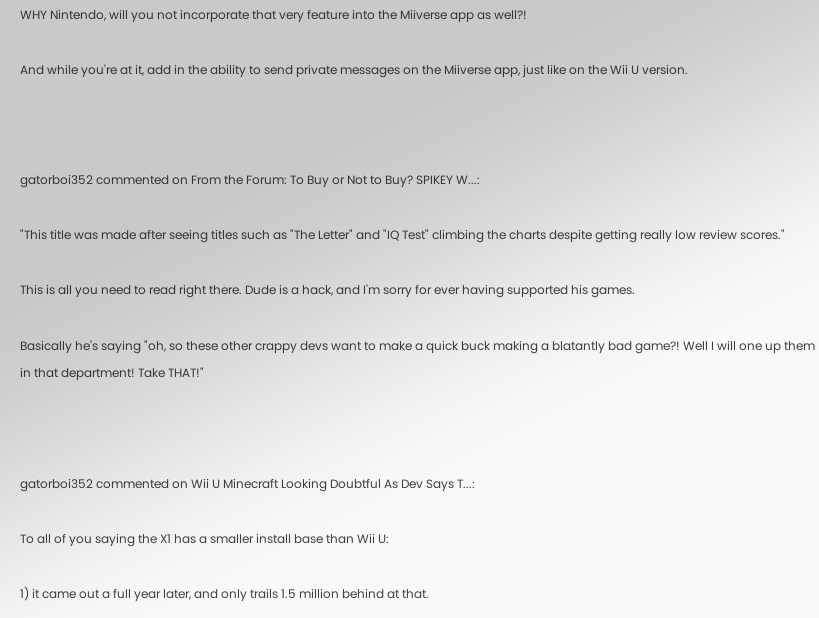WHY Nintendo, will you not incorporate that very feature into the Miiverse app as well?!

And while you're at it, add in the ability to send private messages on the Miiverse app, just like on the Wii U version.



gatorboi352 commented on From the Forum: To Buy or Not to Buy? SPIKEY W...:

"This title was made after seeing titles such as "The Letter" and "IQ Test" climbing the charts despite getting really low review scores."

This is all you need to read right there. Dude is a hack, and I'm sorry for ever having supported his games.

Basically he's saying "oh, so these other crappy devs want to make a quick buck making a blatantly bad game?! Well I will one up them in that department! Take THAT!"



gatorboi352 commented on Wii U Minecraft Looking Doubtful As Dev Says T...:

To all of you saying the X1 has a smaller install base than Wii U:

1) it came out a full year later, and only trails 1.5 million behind at that.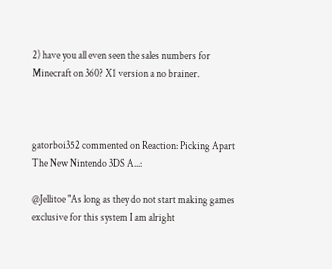2) have you all even seen the sales numbers for Minecraft on 360? X1 version a no brainer.



gatorboi352 commented on Reaction: Picking Apart The New Nintendo 3DS A...:

@Jellitoe "As long as they do not start making games exclusive for this system I am alright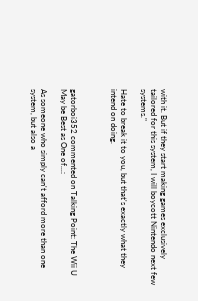with it. But if they start making games exclusively tailored for this system, I will boycott Nintendo next few systems."

Hate to break it to you, but that's exactly what they intend on doing.



gatorboi352 commented on Talking Point: The Wii U May be Best as One of...:

As someone who simply can't afford more than one system, but also a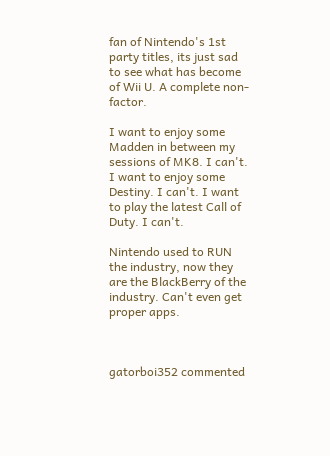fan of Nintendo's 1st party titles, its just sad to see what has become of Wii U. A complete non-factor.

I want to enjoy some Madden in between my sessions of MK8. I can't. I want to enjoy some Destiny. I can't. I want to play the latest Call of Duty. I can't.

Nintendo used to RUN the industry, now they are the BlackBerry of the industry. Can't even get proper apps.



gatorboi352 commented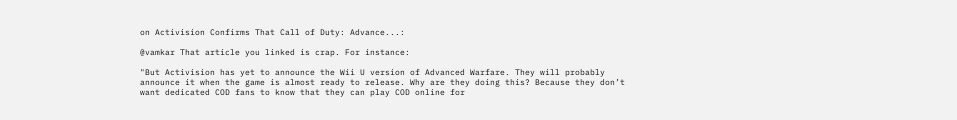on Activision Confirms That Call of Duty: Advance...:

@vamkar That article you linked is crap. For instance:

"But Activision has yet to announce the Wii U version of Advanced Warfare. They will probably announce it when the game is almost ready to release. Why are they doing this? Because they don’t want dedicated COD fans to know that they can play COD online for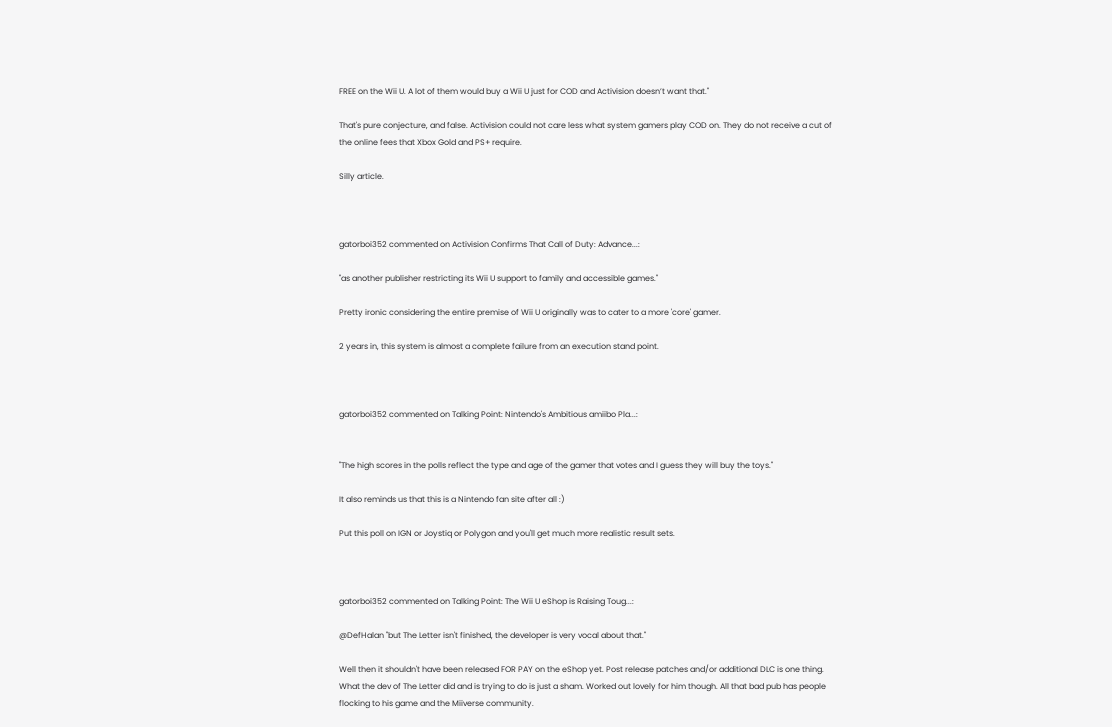FREE on the Wii U. A lot of them would buy a Wii U just for COD and Activision doesn’t want that."

That's pure conjecture, and false. Activision could not care less what system gamers play COD on. They do not receive a cut of the online fees that Xbox Gold and PS+ require.

Silly article.



gatorboi352 commented on Activision Confirms That Call of Duty: Advance...:

"as another publisher restricting its Wii U support to family and accessible games."

Pretty ironic considering the entire premise of Wii U originally was to cater to a more 'core' gamer.

2 years in, this system is almost a complete failure from an execution stand point.



gatorboi352 commented on Talking Point: Nintendo's Ambitious amiibo Pla...:


"The high scores in the polls reflect the type and age of the gamer that votes and I guess they will buy the toys."

It also reminds us that this is a Nintendo fan site after all :)

Put this poll on IGN or Joystiq or Polygon and you'll get much more realistic result sets.



gatorboi352 commented on Talking Point: The Wii U eShop is Raising Toug...:

@DefHalan "but The Letter isn't finished, the developer is very vocal about that."

Well then it shouldn't have been released FOR PAY on the eShop yet. Post release patches and/or additional DLC is one thing. What the dev of The Letter did and is trying to do is just a sham. Worked out lovely for him though. All that bad pub has people flocking to his game and the Miiverse community.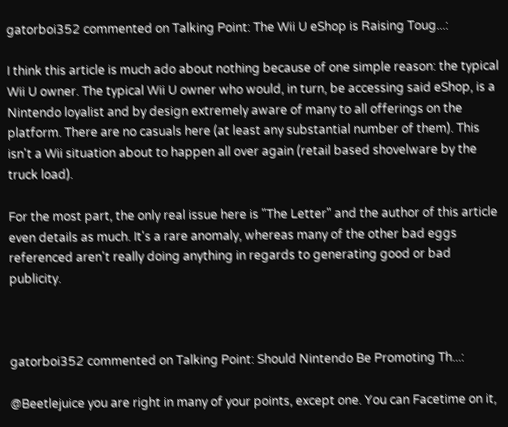gatorboi352 commented on Talking Point: The Wii U eShop is Raising Toug...:

I think this article is much ado about nothing because of one simple reason: the typical Wii U owner. The typical Wii U owner who would, in turn, be accessing said eShop, is a Nintendo loyalist and by design extremely aware of many to all offerings on the platform. There are no casuals here (at least any substantial number of them). This isn't a Wii situation about to happen all over again (retail based shovelware by the truck load).

For the most part, the only real issue here is "The Letter" and the author of this article even details as much. It's a rare anomaly, whereas many of the other bad eggs referenced aren't really doing anything in regards to generating good or bad publicity.



gatorboi352 commented on Talking Point: Should Nintendo Be Promoting Th...:

@Beetlejuice you are right in many of your points, except one. You can Facetime on it,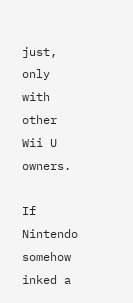just, only with other Wii U owners.

If Nintendo somehow inked a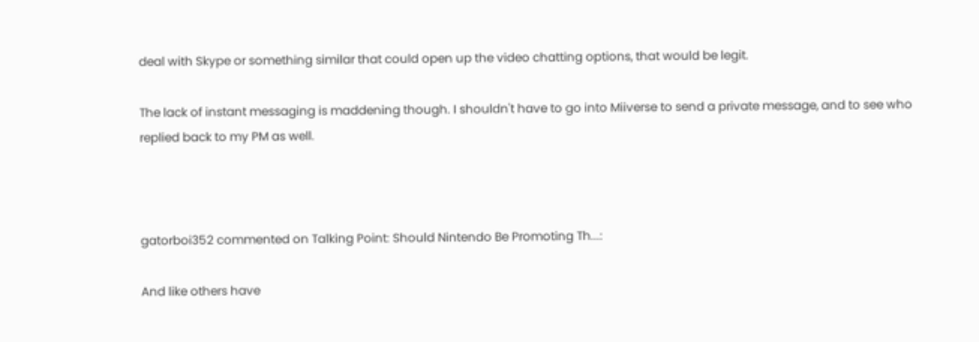deal with Skype or something similar that could open up the video chatting options, that would be legit.

The lack of instant messaging is maddening though. I shouldn't have to go into Miiverse to send a private message, and to see who replied back to my PM as well.



gatorboi352 commented on Talking Point: Should Nintendo Be Promoting Th...:

And like others have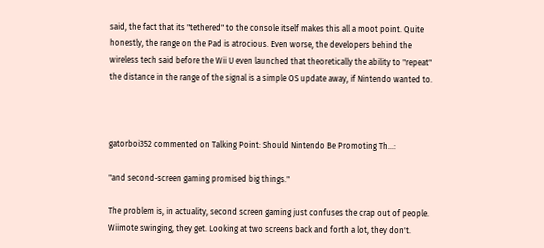said, the fact that its "tethered" to the console itself makes this all a moot point. Quite honestly, the range on the Pad is atrocious. Even worse, the developers behind the wireless tech said before the Wii U even launched that theoretically the ability to "repeat" the distance in the range of the signal is a simple OS update away, if Nintendo wanted to.



gatorboi352 commented on Talking Point: Should Nintendo Be Promoting Th...:

"and second-screen gaming promised big things."

The problem is, in actuality, second screen gaming just confuses the crap out of people. Wiimote swinging, they get. Looking at two screens back and forth a lot, they don't.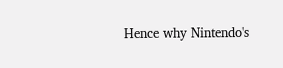Hence why Nintendo's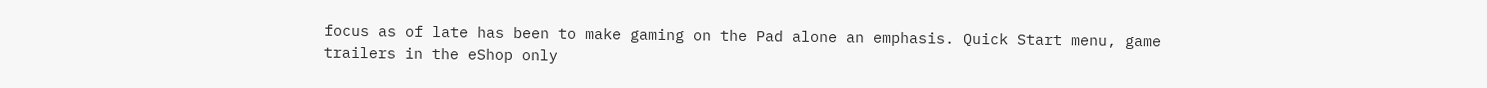focus as of late has been to make gaming on the Pad alone an emphasis. Quick Start menu, game trailers in the eShop only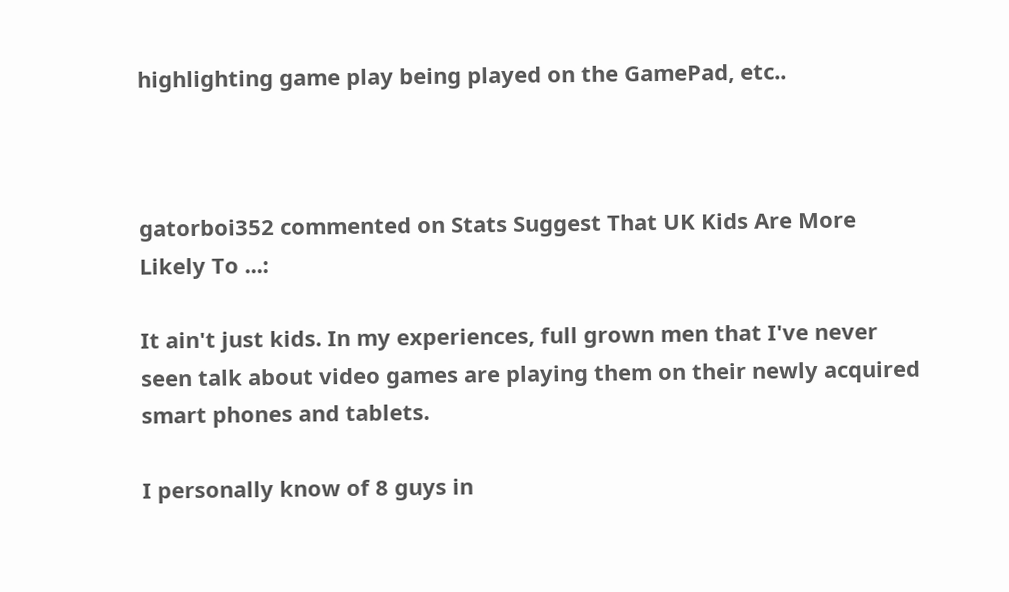highlighting game play being played on the GamePad, etc..



gatorboi352 commented on Stats Suggest That UK Kids Are More Likely To ...:

It ain't just kids. In my experiences, full grown men that I've never seen talk about video games are playing them on their newly acquired smart phones and tablets.

I personally know of 8 guys in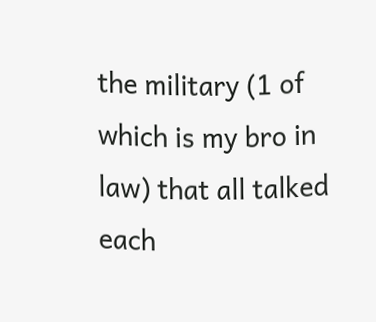the military (1 of which is my bro in law) that all talked each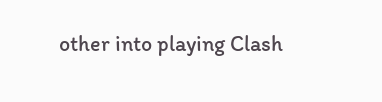other into playing Clash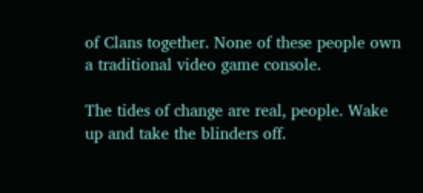of Clans together. None of these people own a traditional video game console.

The tides of change are real, people. Wake up and take the blinders off.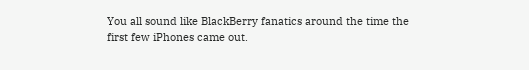You all sound like BlackBerry fanatics around the time the first few iPhones came out.